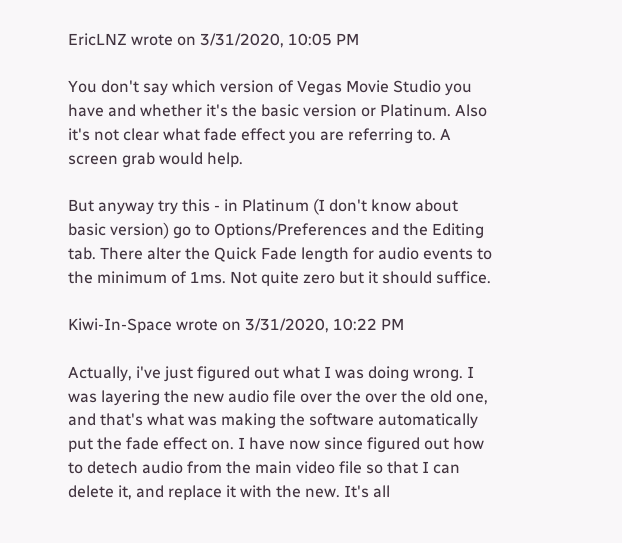EricLNZ wrote on 3/31/2020, 10:05 PM

You don't say which version of Vegas Movie Studio you have and whether it's the basic version or Platinum. Also it's not clear what fade effect you are referring to. A screen grab would help.

But anyway try this - in Platinum (I don't know about basic version) go to Options/Preferences and the Editing tab. There alter the Quick Fade length for audio events to the minimum of 1ms. Not quite zero but it should suffice.

Kiwi-In-Space wrote on 3/31/2020, 10:22 PM

Actually, i've just figured out what I was doing wrong. I was layering the new audio file over the over the old one, and that's what was making the software automatically put the fade effect on. I have now since figured out how to detech audio from the main video file so that I can delete it, and replace it with the new. It's all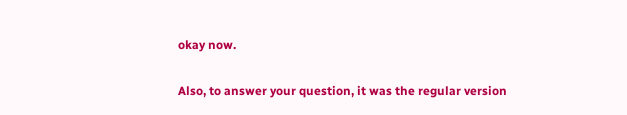okay now.

Also, to answer your question, it was the regular version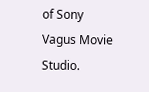of Sony Vagus Movie Studio.